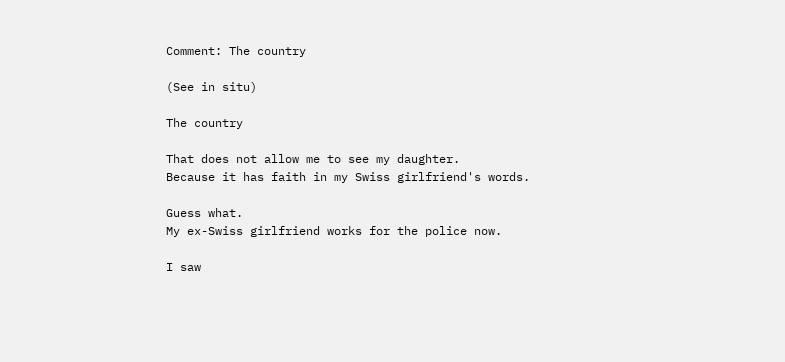Comment: The country

(See in situ)

The country

That does not allow me to see my daughter.
Because it has faith in my Swiss girlfriend's words.

Guess what.
My ex-Swiss girlfriend works for the police now.

I saw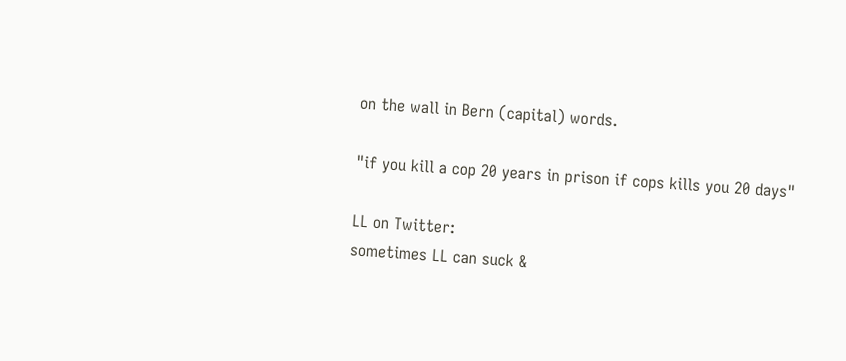on the wall in Bern (capital) words.

"if you kill a cop 20 years in prison if cops kills you 20 days"

LL on Twitter:
sometimes LL can suck &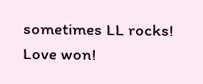sometimes LL rocks!
Love won!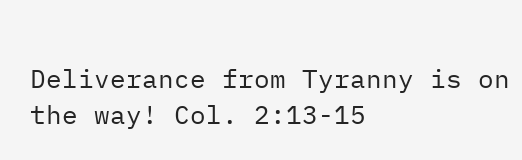Deliverance from Tyranny is on the way! Col. 2:13-15